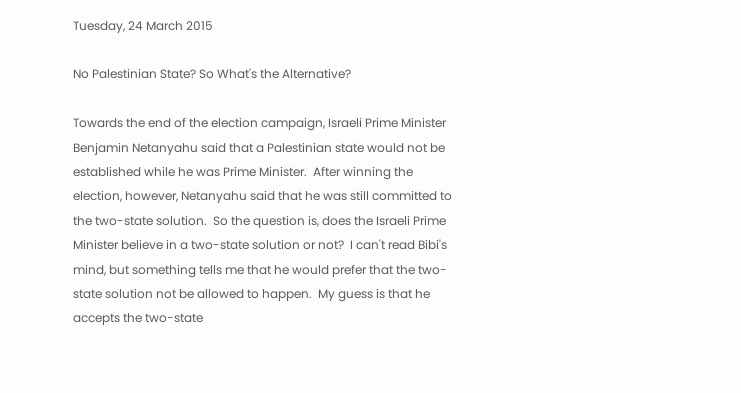Tuesday, 24 March 2015

No Palestinian State? So What's the Alternative?

Towards the end of the election campaign, Israeli Prime Minister Benjamin Netanyahu said that a Palestinian state would not be established while he was Prime Minister.  After winning the election, however, Netanyahu said that he was still committed to the two-state solution.  So the question is, does the Israeli Prime Minister believe in a two-state solution or not?  I can't read Bibi's mind, but something tells me that he would prefer that the two-state solution not be allowed to happen.  My guess is that he accepts the two-state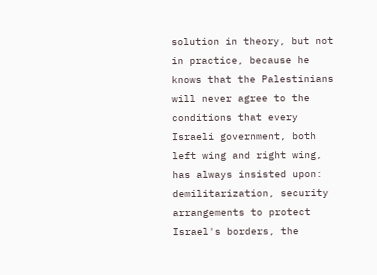solution in theory, but not in practice, because he knows that the Palestinians will never agree to the conditions that every Israeli government, both left wing and right wing, has always insisted upon: demilitarization, security arrangements to protect Israel's borders, the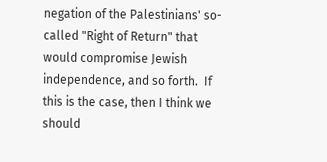negation of the Palestinians' so-called "Right of Return" that would compromise Jewish independence, and so forth.  If this is the case, then I think we should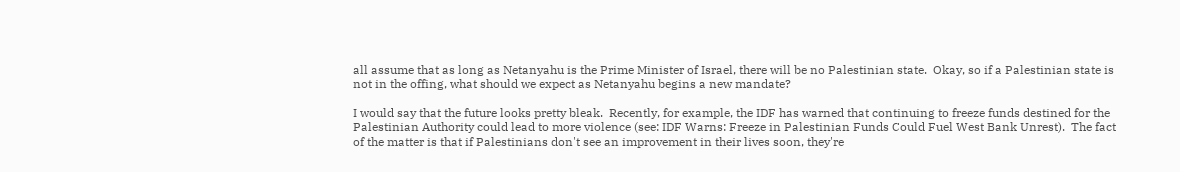all assume that as long as Netanyahu is the Prime Minister of Israel, there will be no Palestinian state.  Okay, so if a Palestinian state is not in the offing, what should we expect as Netanyahu begins a new mandate?

I would say that the future looks pretty bleak.  Recently, for example, the IDF has warned that continuing to freeze funds destined for the Palestinian Authority could lead to more violence (see: IDF Warns: Freeze in Palestinian Funds Could Fuel West Bank Unrest).  The fact of the matter is that if Palestinians don't see an improvement in their lives soon, they're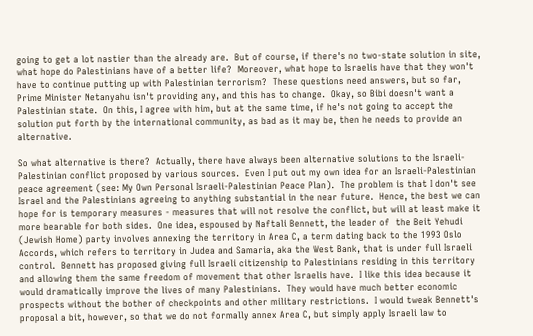going to get a lot nastier than the already are.  But of course, if there's no two-state solution in site, what hope do Palestinians have of a better life?  Moreover, what hope to Israelis have that they won't have to continue putting up with Palestinian terrorism?  These questions need answers, but so far, Prime Minister Netanyahu isn't providing any, and this has to change.  Okay, so Bibi doesn't want a Palestinian state.  On this, I agree with him, but at the same time, if he's not going to accept the solution put forth by the international community, as bad as it may be, then he needs to provide an alternative.

So what alternative is there?  Actually, there have always been alternative solutions to the Israeli-Palestinian conflict proposed by various sources.  Even I put out my own idea for an Israeli-Palestinian peace agreement (see: My Own Personal Israeli-Palestinian Peace Plan).  The problem is that I don't see Israel and the Palestinians agreeing to anything substantial in the near future.  Hence, the best we can hope for is temporary measures - measures that will not resolve the conflict, but will at least make it more bearable for both sides.  One idea, espoused by Naftali Bennett, the leader of  the Beit Yehudi (Jewish Home) party involves annexing the territory in Area C, a term dating back to the 1993 Oslo Accords, which refers to territory in Judea and Samaria, aka the West Bank, that is under full Israeli control.  Bennett has proposed giving full Israeli citizenship to Palestinians residing in this territory and allowing them the same freedom of movement that other Israelis have.  I like this idea because it would dramatically improve the lives of many Palestinians.  They would have much better economic prospects without the bother of checkpoints and other military restrictions.  I would tweak Bennett's proposal a bit, however, so that we do not formally annex Area C, but simply apply Israeli law to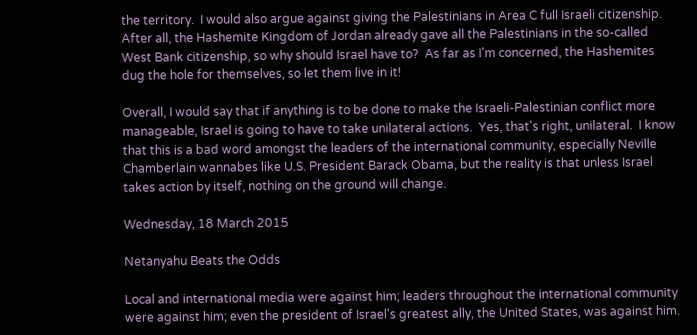the territory.  I would also argue against giving the Palestinians in Area C full Israeli citizenship.  After all, the Hashemite Kingdom of Jordan already gave all the Palestinians in the so-called West Bank citizenship, so why should Israel have to?  As far as I'm concerned, the Hashemites dug the hole for themselves, so let them live in it!

Overall, I would say that if anything is to be done to make the Israeli-Palestinian conflict more manageable, Israel is going to have to take unilateral actions.  Yes, that's right, unilateral.  I know that this is a bad word amongst the leaders of the international community, especially Neville Chamberlain wannabes like U.S. President Barack Obama, but the reality is that unless Israel takes action by itself, nothing on the ground will change.

Wednesday, 18 March 2015

Netanyahu Beats the Odds

Local and international media were against him; leaders throughout the international community were against him; even the president of Israel's greatest ally, the United States, was against him.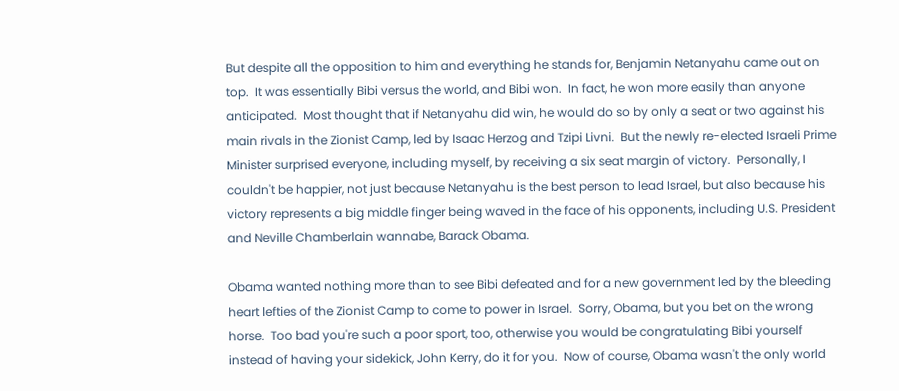But despite all the opposition to him and everything he stands for, Benjamin Netanyahu came out on top.  It was essentially Bibi versus the world, and Bibi won.  In fact, he won more easily than anyone anticipated.  Most thought that if Netanyahu did win, he would do so by only a seat or two against his main rivals in the Zionist Camp, led by Isaac Herzog and Tzipi Livni.  But the newly re-elected Israeli Prime Minister surprised everyone, including myself, by receiving a six seat margin of victory.  Personally, I couldn't be happier, not just because Netanyahu is the best person to lead Israel, but also because his victory represents a big middle finger being waved in the face of his opponents, including U.S. President and Neville Chamberlain wannabe, Barack Obama.

Obama wanted nothing more than to see Bibi defeated and for a new government led by the bleeding heart lefties of the Zionist Camp to come to power in Israel.  Sorry, Obama, but you bet on the wrong horse.  Too bad you're such a poor sport, too, otherwise you would be congratulating Bibi yourself instead of having your sidekick, John Kerry, do it for you.  Now of course, Obama wasn't the only world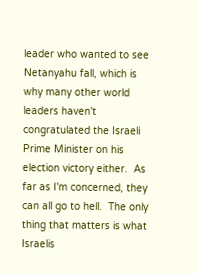leader who wanted to see Netanyahu fall, which is why many other world leaders haven't congratulated the Israeli Prime Minister on his election victory either.  As far as I'm concerned, they can all go to hell.  The only thing that matters is what Israelis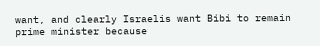want, and clearly Israelis want Bibi to remain prime minister because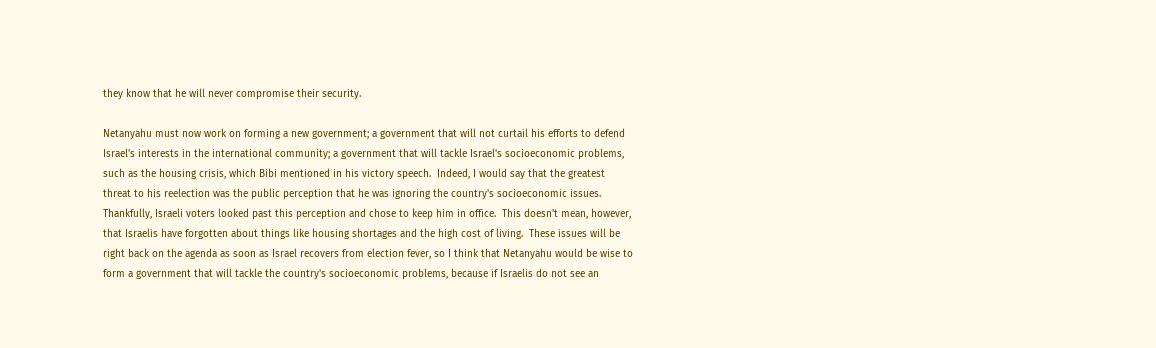they know that he will never compromise their security.

Netanyahu must now work on forming a new government; a government that will not curtail his efforts to defend Israel's interests in the international community; a government that will tackle Israel's socioeconomic problems, such as the housing crisis, which Bibi mentioned in his victory speech.  Indeed, I would say that the greatest threat to his reelection was the public perception that he was ignoring the country's socioeconomic issues.  Thankfully, Israeli voters looked past this perception and chose to keep him in office.  This doesn't mean, however, that Israelis have forgotten about things like housing shortages and the high cost of living.  These issues will be right back on the agenda as soon as Israel recovers from election fever, so I think that Netanyahu would be wise to form a government that will tackle the country's socioeconomic problems, because if Israelis do not see an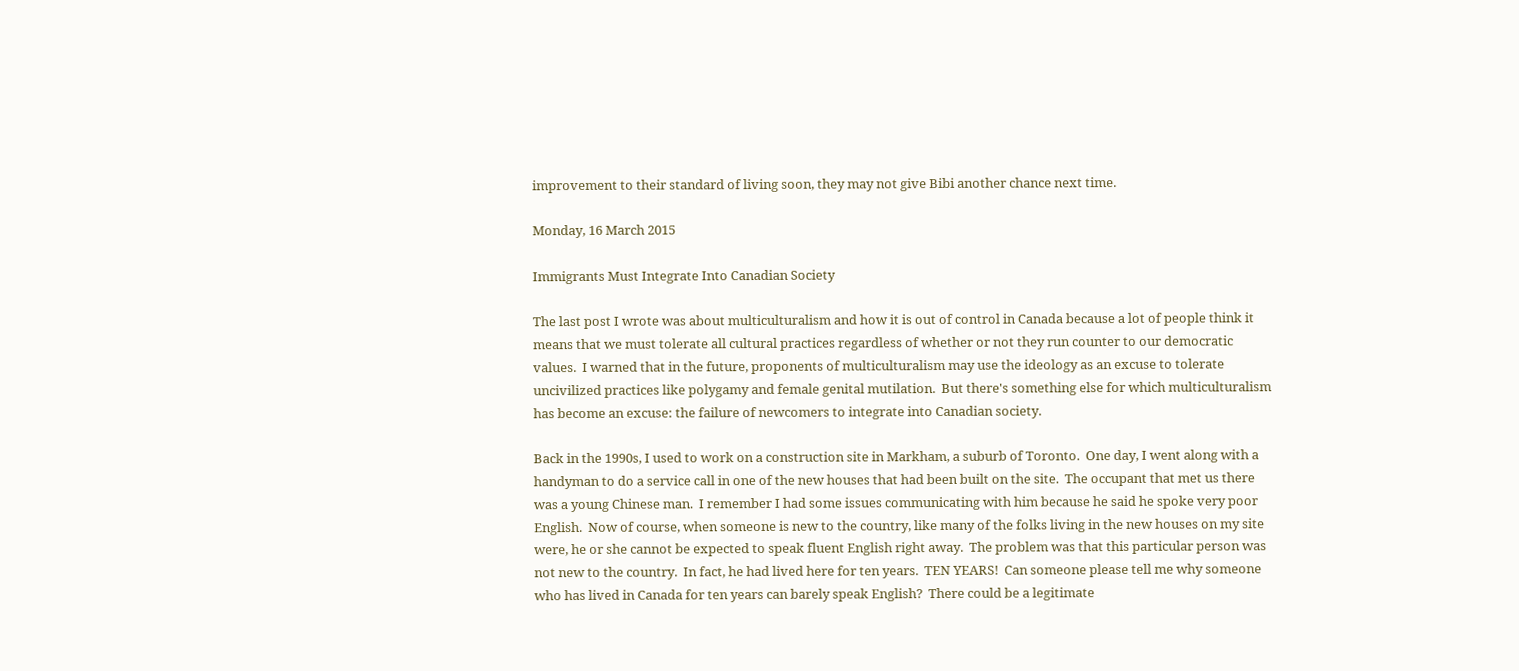improvement to their standard of living soon, they may not give Bibi another chance next time.

Monday, 16 March 2015

Immigrants Must Integrate Into Canadian Society

The last post I wrote was about multiculturalism and how it is out of control in Canada because a lot of people think it means that we must tolerate all cultural practices regardless of whether or not they run counter to our democratic values.  I warned that in the future, proponents of multiculturalism may use the ideology as an excuse to tolerate uncivilized practices like polygamy and female genital mutilation.  But there's something else for which multiculturalism has become an excuse: the failure of newcomers to integrate into Canadian society.

Back in the 1990s, I used to work on a construction site in Markham, a suburb of Toronto.  One day, I went along with a handyman to do a service call in one of the new houses that had been built on the site.  The occupant that met us there was a young Chinese man.  I remember I had some issues communicating with him because he said he spoke very poor English.  Now of course, when someone is new to the country, like many of the folks living in the new houses on my site were, he or she cannot be expected to speak fluent English right away.  The problem was that this particular person was not new to the country.  In fact, he had lived here for ten years.  TEN YEARS!  Can someone please tell me why someone who has lived in Canada for ten years can barely speak English?  There could be a legitimate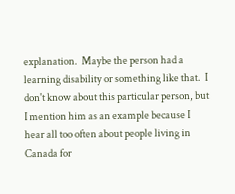explanation.  Maybe the person had a learning disability or something like that.  I don't know about this particular person, but I mention him as an example because I hear all too often about people living in Canada for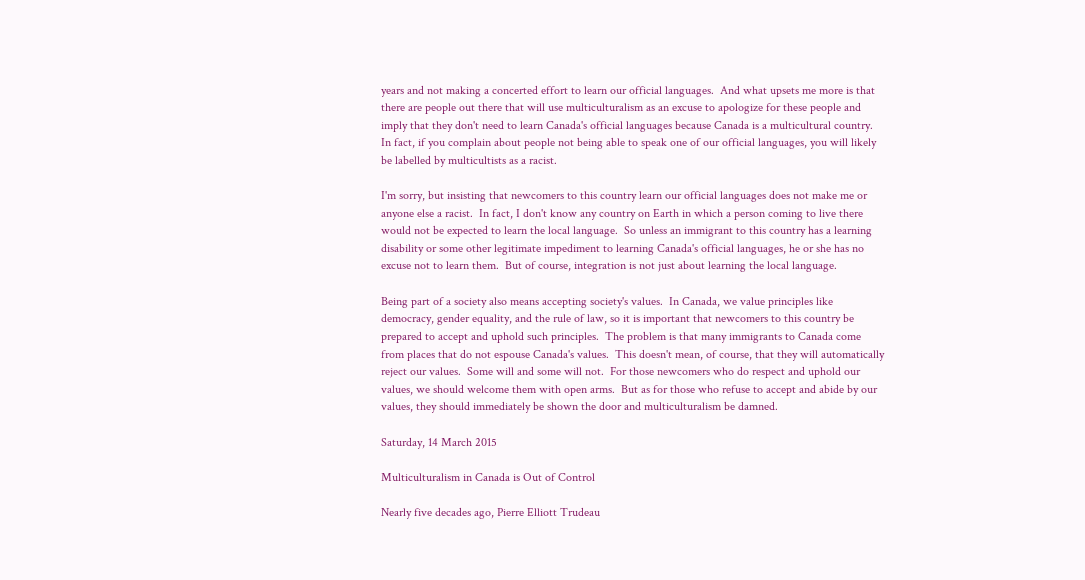years and not making a concerted effort to learn our official languages.  And what upsets me more is that there are people out there that will use multiculturalism as an excuse to apologize for these people and imply that they don't need to learn Canada's official languages because Canada is a multicultural country.  In fact, if you complain about people not being able to speak one of our official languages, you will likely be labelled by multicultists as a racist.

I'm sorry, but insisting that newcomers to this country learn our official languages does not make me or anyone else a racist.  In fact, I don't know any country on Earth in which a person coming to live there would not be expected to learn the local language.  So unless an immigrant to this country has a learning disability or some other legitimate impediment to learning Canada's official languages, he or she has no excuse not to learn them.  But of course, integration is not just about learning the local language.

Being part of a society also means accepting society's values.  In Canada, we value principles like democracy, gender equality, and the rule of law, so it is important that newcomers to this country be prepared to accept and uphold such principles.  The problem is that many immigrants to Canada come from places that do not espouse Canada's values.  This doesn't mean, of course, that they will automatically reject our values.  Some will and some will not.  For those newcomers who do respect and uphold our values, we should welcome them with open arms.  But as for those who refuse to accept and abide by our values, they should immediately be shown the door and multiculturalism be damned.

Saturday, 14 March 2015

Multiculturalism in Canada is Out of Control

Nearly five decades ago, Pierre Elliott Trudeau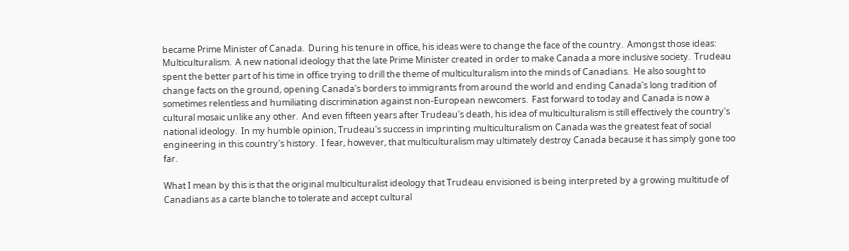became Prime Minister of Canada.  During his tenure in office, his ideas were to change the face of the country.  Amongst those ideas: Multiculturalism.  A new national ideology that the late Prime Minister created in order to make Canada a more inclusive society.  Trudeau spent the better part of his time in office trying to drill the theme of multiculturalism into the minds of Canadians.  He also sought to change facts on the ground, opening Canada's borders to immigrants from around the world and ending Canada's long tradition of sometimes relentless and humiliating discrimination against non-European newcomers.  Fast forward to today and Canada is now a cultural mosaic unlike any other.  And even fifteen years after Trudeau's death, his idea of multiculturalism is still effectively the country's national ideology.  In my humble opinion, Trudeau's success in imprinting multiculturalism on Canada was the greatest feat of social engineering in this country's history.  I fear, however, that multiculturalism may ultimately destroy Canada because it has simply gone too far.

What I mean by this is that the original multiculturalist ideology that Trudeau envisioned is being interpreted by a growing multitude of Canadians as a carte blanche to tolerate and accept cultural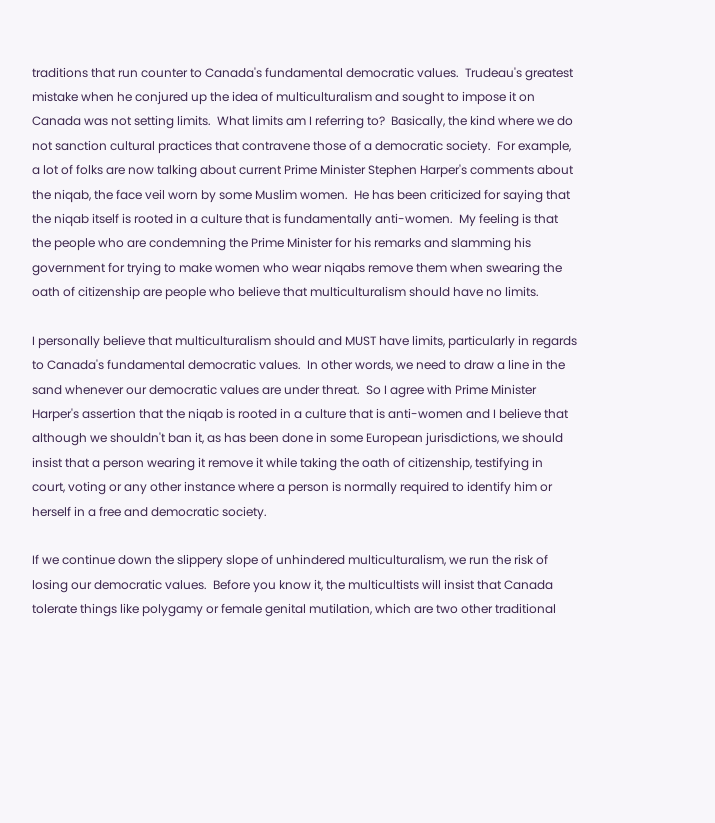traditions that run counter to Canada's fundamental democratic values.  Trudeau's greatest mistake when he conjured up the idea of multiculturalism and sought to impose it on Canada was not setting limits.  What limits am I referring to?  Basically, the kind where we do not sanction cultural practices that contravene those of a democratic society.  For example, a lot of folks are now talking about current Prime Minister Stephen Harper's comments about the niqab, the face veil worn by some Muslim women.  He has been criticized for saying that the niqab itself is rooted in a culture that is fundamentally anti-women.  My feeling is that the people who are condemning the Prime Minister for his remarks and slamming his government for trying to make women who wear niqabs remove them when swearing the oath of citizenship are people who believe that multiculturalism should have no limits.

I personally believe that multiculturalism should and MUST have limits, particularly in regards to Canada's fundamental democratic values.  In other words, we need to draw a line in the sand whenever our democratic values are under threat.  So I agree with Prime Minister Harper's assertion that the niqab is rooted in a culture that is anti-women and I believe that although we shouldn't ban it, as has been done in some European jurisdictions, we should insist that a person wearing it remove it while taking the oath of citizenship, testifying in court, voting or any other instance where a person is normally required to identify him or herself in a free and democratic society.

If we continue down the slippery slope of unhindered multiculturalism, we run the risk of losing our democratic values.  Before you know it, the multicultists will insist that Canada tolerate things like polygamy or female genital mutilation, which are two other traditional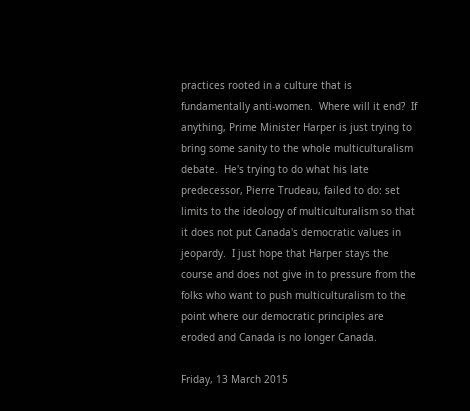practices rooted in a culture that is fundamentally anti-women.  Where will it end?  If anything, Prime Minister Harper is just trying to bring some sanity to the whole multiculturalism debate.  He's trying to do what his late predecessor, Pierre Trudeau, failed to do: set limits to the ideology of multiculturalism so that it does not put Canada's democratic values in jeopardy.  I just hope that Harper stays the course and does not give in to pressure from the folks who want to push multiculturalism to the point where our democratic principles are eroded and Canada is no longer Canada.

Friday, 13 March 2015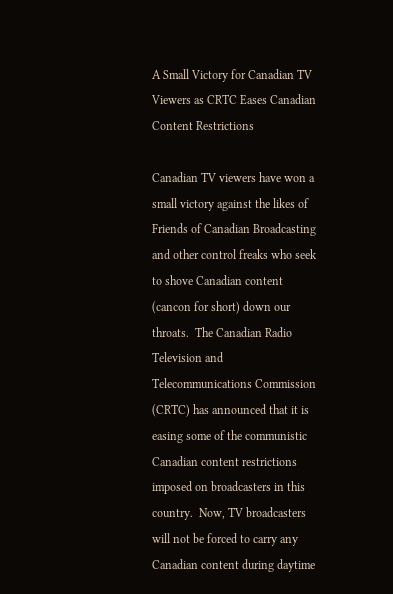A Small Victory for Canadian TV Viewers as CRTC Eases Canadian Content Restrictions

Canadian TV viewers have won a small victory against the likes of Friends of Canadian Broadcasting and other control freaks who seek to shove Canadian content (cancon for short) down our throats.  The Canadian Radio Television and Telecommunications Commission (CRTC) has announced that it is easing some of the communistic Canadian content restrictions imposed on broadcasters in this country.  Now, TV broadcasters will not be forced to carry any Canadian content during daytime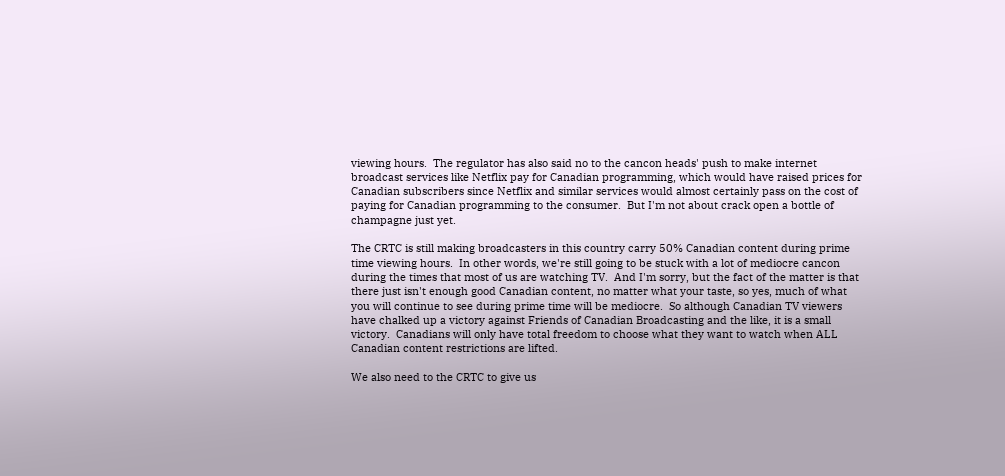viewing hours.  The regulator has also said no to the cancon heads' push to make internet broadcast services like Netflix pay for Canadian programming, which would have raised prices for Canadian subscribers since Netflix and similar services would almost certainly pass on the cost of paying for Canadian programming to the consumer.  But I'm not about crack open a bottle of champagne just yet.

The CRTC is still making broadcasters in this country carry 50% Canadian content during prime time viewing hours.  In other words, we're still going to be stuck with a lot of mediocre cancon during the times that most of us are watching TV.  And I'm sorry, but the fact of the matter is that there just isn't enough good Canadian content, no matter what your taste, so yes, much of what you will continue to see during prime time will be mediocre.  So although Canadian TV viewers have chalked up a victory against Friends of Canadian Broadcasting and the like, it is a small victory.  Canadians will only have total freedom to choose what they want to watch when ALL Canadian content restrictions are lifted.

We also need to the CRTC to give us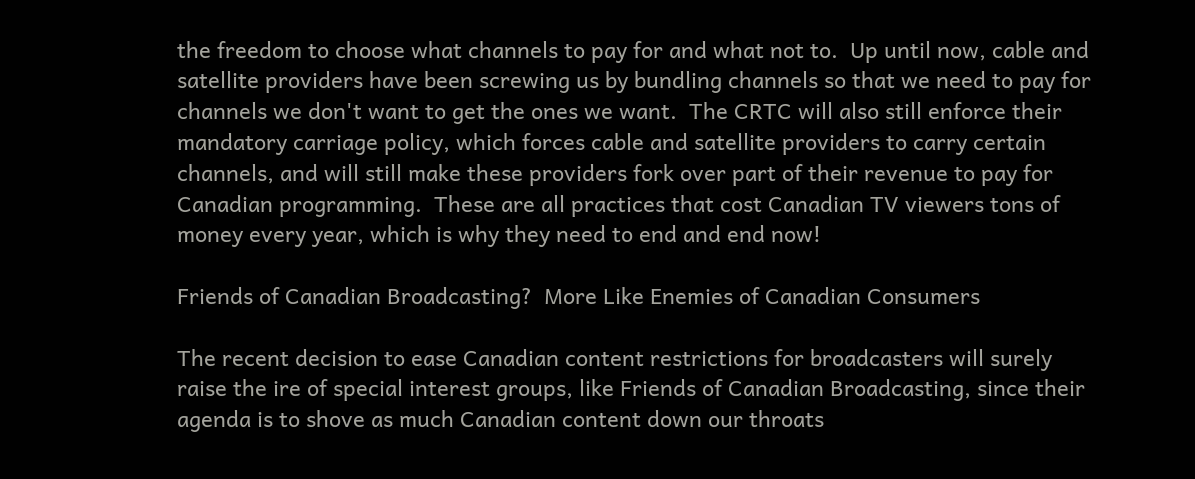the freedom to choose what channels to pay for and what not to.  Up until now, cable and satellite providers have been screwing us by bundling channels so that we need to pay for channels we don't want to get the ones we want.  The CRTC will also still enforce their mandatory carriage policy, which forces cable and satellite providers to carry certain channels, and will still make these providers fork over part of their revenue to pay for Canadian programming.  These are all practices that cost Canadian TV viewers tons of money every year, which is why they need to end and end now!

Friends of Canadian Broadcasting?  More Like Enemies of Canadian Consumers

The recent decision to ease Canadian content restrictions for broadcasters will surely raise the ire of special interest groups, like Friends of Canadian Broadcasting, since their agenda is to shove as much Canadian content down our throats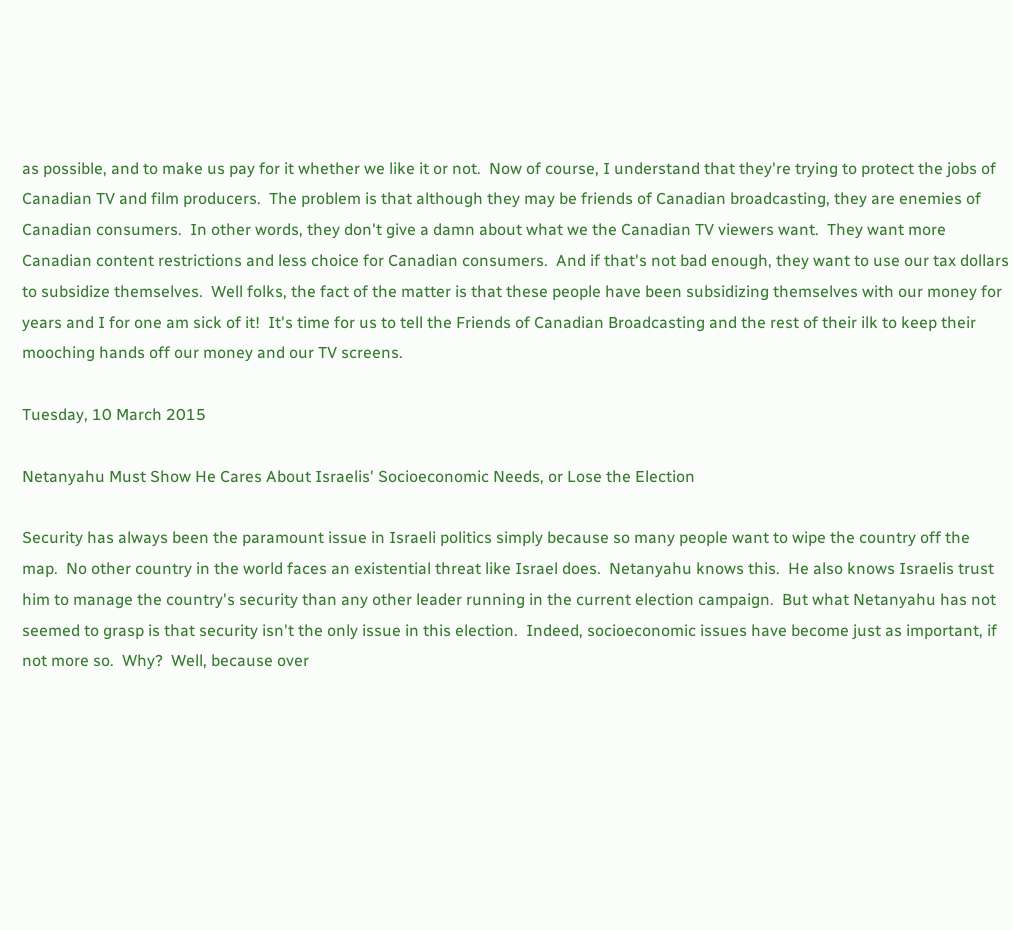as possible, and to make us pay for it whether we like it or not.  Now of course, I understand that they're trying to protect the jobs of Canadian TV and film producers.  The problem is that although they may be friends of Canadian broadcasting, they are enemies of Canadian consumers.  In other words, they don't give a damn about what we the Canadian TV viewers want.  They want more Canadian content restrictions and less choice for Canadian consumers.  And if that's not bad enough, they want to use our tax dollars to subsidize themselves.  Well folks, the fact of the matter is that these people have been subsidizing themselves with our money for years and I for one am sick of it!  It's time for us to tell the Friends of Canadian Broadcasting and the rest of their ilk to keep their mooching hands off our money and our TV screens.

Tuesday, 10 March 2015

Netanyahu Must Show He Cares About Israelis' Socioeconomic Needs, or Lose the Election

Security has always been the paramount issue in Israeli politics simply because so many people want to wipe the country off the map.  No other country in the world faces an existential threat like Israel does.  Netanyahu knows this.  He also knows Israelis trust him to manage the country's security than any other leader running in the current election campaign.  But what Netanyahu has not seemed to grasp is that security isn't the only issue in this election.  Indeed, socioeconomic issues have become just as important, if not more so.  Why?  Well, because over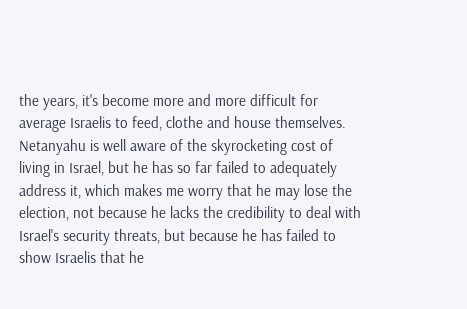the years, it's become more and more difficult for average Israelis to feed, clothe and house themselves.  Netanyahu is well aware of the skyrocketing cost of living in Israel, but he has so far failed to adequately address it, which makes me worry that he may lose the election, not because he lacks the credibility to deal with Israel's security threats, but because he has failed to show Israelis that he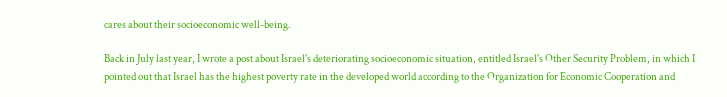cares about their socioeconomic well-being.

Back in July last year, I wrote a post about Israel's deteriorating socioeconomic situation, entitled Israel's Other Security Problem, in which I pointed out that Israel has the highest poverty rate in the developed world according to the Organization for Economic Cooperation and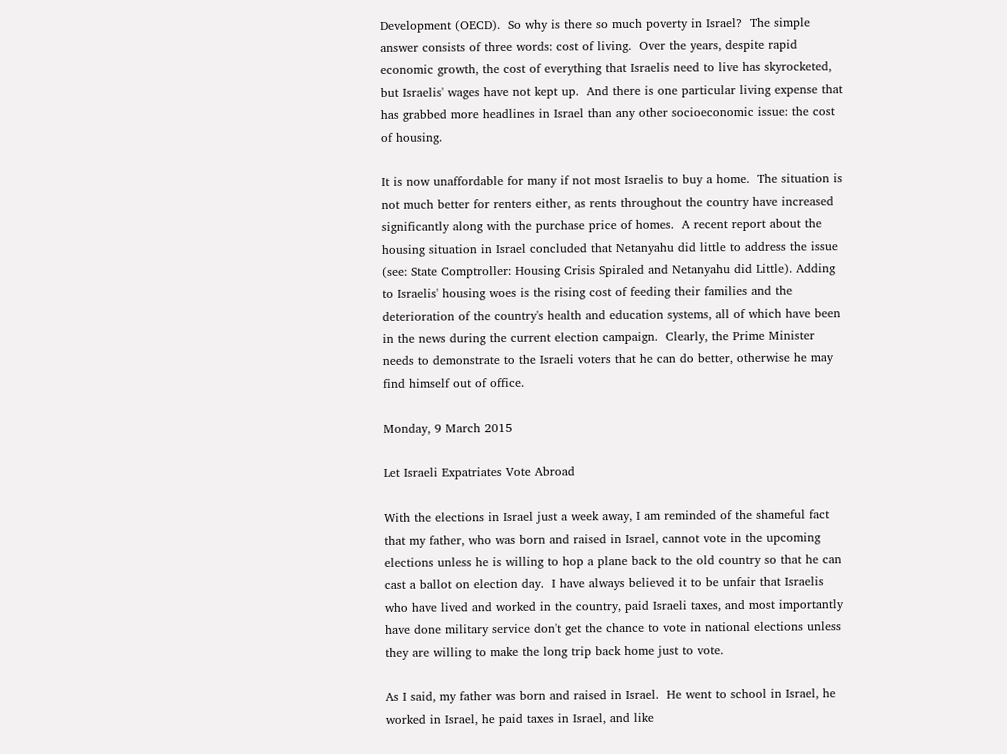Development (OECD).  So why is there so much poverty in Israel?  The simple answer consists of three words: cost of living.  Over the years, despite rapid economic growth, the cost of everything that Israelis need to live has skyrocketed, but Israelis' wages have not kept up.  And there is one particular living expense that has grabbed more headlines in Israel than any other socioeconomic issue: the cost of housing.

It is now unaffordable for many if not most Israelis to buy a home.  The situation is not much better for renters either, as rents throughout the country have increased significantly along with the purchase price of homes.  A recent report about the housing situation in Israel concluded that Netanyahu did little to address the issue (see: State Comptroller: Housing Crisis Spiraled and Netanyahu did Little). Adding to Israelis' housing woes is the rising cost of feeding their families and the deterioration of the country's health and education systems, all of which have been in the news during the current election campaign.  Clearly, the Prime Minister needs to demonstrate to the Israeli voters that he can do better, otherwise he may find himself out of office.

Monday, 9 March 2015

Let Israeli Expatriates Vote Abroad

With the elections in Israel just a week away, I am reminded of the shameful fact that my father, who was born and raised in Israel, cannot vote in the upcoming elections unless he is willing to hop a plane back to the old country so that he can cast a ballot on election day.  I have always believed it to be unfair that Israelis who have lived and worked in the country, paid Israeli taxes, and most importantly have done military service don't get the chance to vote in national elections unless they are willing to make the long trip back home just to vote.

As I said, my father was born and raised in Israel.  He went to school in Israel, he worked in Israel, he paid taxes in Israel, and like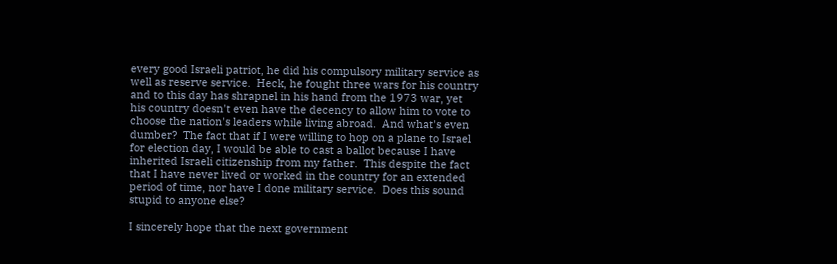every good Israeli patriot, he did his compulsory military service as well as reserve service.  Heck, he fought three wars for his country and to this day has shrapnel in his hand from the 1973 war, yet his country doesn't even have the decency to allow him to vote to choose the nation's leaders while living abroad.  And what's even dumber?  The fact that if I were willing to hop on a plane to Israel for election day, I would be able to cast a ballot because I have inherited Israeli citizenship from my father.  This despite the fact that I have never lived or worked in the country for an extended period of time, nor have I done military service.  Does this sound stupid to anyone else?

I sincerely hope that the next government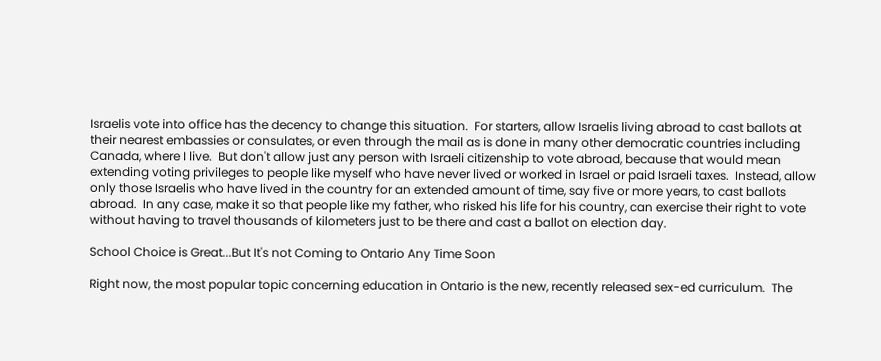Israelis vote into office has the decency to change this situation.  For starters, allow Israelis living abroad to cast ballots at their nearest embassies or consulates, or even through the mail as is done in many other democratic countries including Canada, where I live.  But don't allow just any person with Israeli citizenship to vote abroad, because that would mean extending voting privileges to people like myself who have never lived or worked in Israel or paid Israeli taxes.  Instead, allow only those Israelis who have lived in the country for an extended amount of time, say five or more years, to cast ballots abroad.  In any case, make it so that people like my father, who risked his life for his country, can exercise their right to vote without having to travel thousands of kilometers just to be there and cast a ballot on election day.

School Choice is Great...But It's not Coming to Ontario Any Time Soon

Right now, the most popular topic concerning education in Ontario is the new, recently released sex-ed curriculum.  The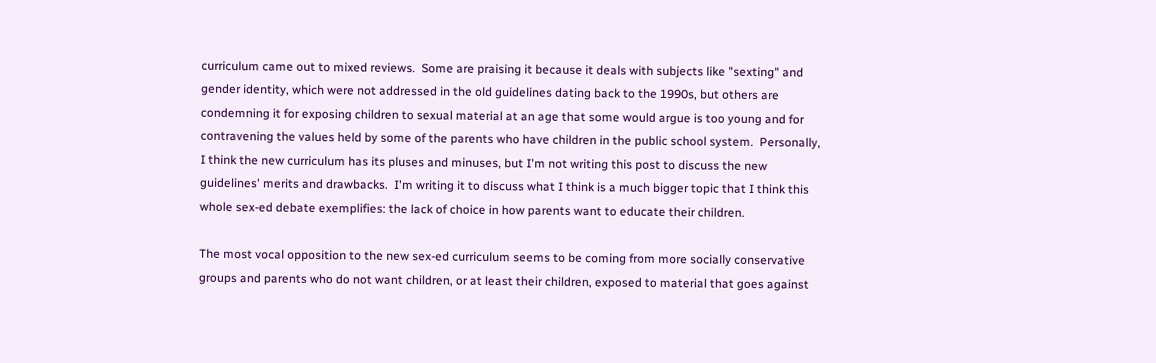curriculum came out to mixed reviews.  Some are praising it because it deals with subjects like "sexting" and gender identity, which were not addressed in the old guidelines dating back to the 1990s, but others are condemning it for exposing children to sexual material at an age that some would argue is too young and for contravening the values held by some of the parents who have children in the public school system.  Personally, I think the new curriculum has its pluses and minuses, but I'm not writing this post to discuss the new guidelines' merits and drawbacks.  I'm writing it to discuss what I think is a much bigger topic that I think this whole sex-ed debate exemplifies: the lack of choice in how parents want to educate their children.

The most vocal opposition to the new sex-ed curriculum seems to be coming from more socially conservative groups and parents who do not want children, or at least their children, exposed to material that goes against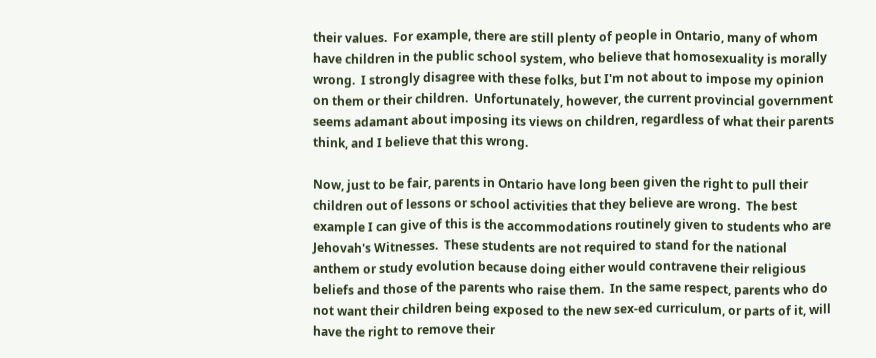their values.  For example, there are still plenty of people in Ontario, many of whom have children in the public school system, who believe that homosexuality is morally wrong.  I strongly disagree with these folks, but I'm not about to impose my opinion on them or their children.  Unfortunately, however, the current provincial government seems adamant about imposing its views on children, regardless of what their parents think, and I believe that this wrong.

Now, just to be fair, parents in Ontario have long been given the right to pull their children out of lessons or school activities that they believe are wrong.  The best example I can give of this is the accommodations routinely given to students who are Jehovah's Witnesses.  These students are not required to stand for the national anthem or study evolution because doing either would contravene their religious beliefs and those of the parents who raise them.  In the same respect, parents who do not want their children being exposed to the new sex-ed curriculum, or parts of it, will have the right to remove their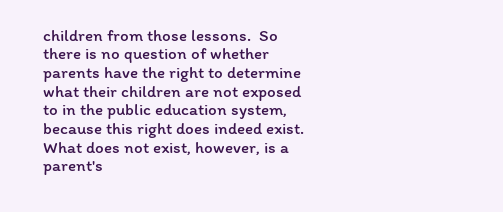children from those lessons.  So there is no question of whether parents have the right to determine what their children are not exposed to in the public education system, because this right does indeed exist.  What does not exist, however, is a parent's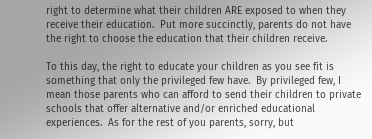right to determine what their children ARE exposed to when they receive their education.  Put more succinctly, parents do not have the right to choose the education that their children receive.

To this day, the right to educate your children as you see fit is something that only the privileged few have.  By privileged few, I mean those parents who can afford to send their children to private schools that offer alternative and/or enriched educational experiences.  As for the rest of you parents, sorry, but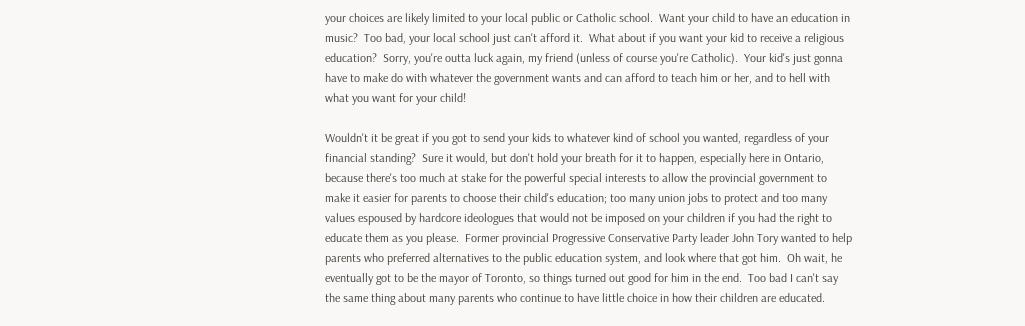your choices are likely limited to your local public or Catholic school.  Want your child to have an education in music?  Too bad, your local school just can't afford it.  What about if you want your kid to receive a religious education?  Sorry, you're outta luck again, my friend (unless of course you're Catholic).  Your kid's just gonna have to make do with whatever the government wants and can afford to teach him or her, and to hell with what you want for your child!

Wouldn't it be great if you got to send your kids to whatever kind of school you wanted, regardless of your financial standing?  Sure it would, but don't hold your breath for it to happen, especially here in Ontario, because there's too much at stake for the powerful special interests to allow the provincial government to make it easier for parents to choose their child's education; too many union jobs to protect and too many values espoused by hardcore ideologues that would not be imposed on your children if you had the right to educate them as you please.  Former provincial Progressive Conservative Party leader John Tory wanted to help parents who preferred alternatives to the public education system, and look where that got him.  Oh wait, he eventually got to be the mayor of Toronto, so things turned out good for him in the end.  Too bad I can't say the same thing about many parents who continue to have little choice in how their children are educated.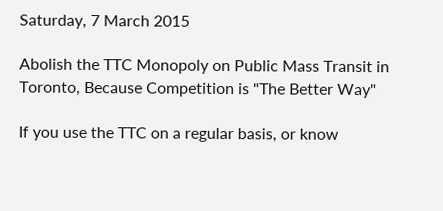Saturday, 7 March 2015

Abolish the TTC Monopoly on Public Mass Transit in Toronto, Because Competition is "The Better Way"

If you use the TTC on a regular basis, or know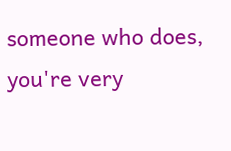someone who does, you're very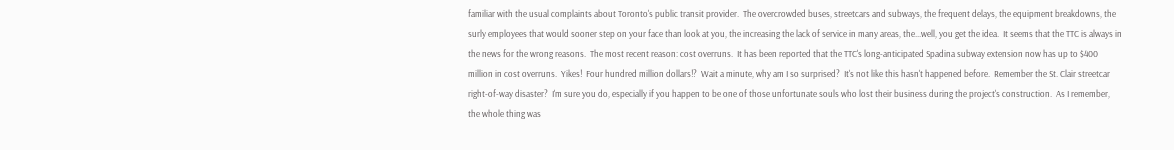familiar with the usual complaints about Toronto's public transit provider.  The overcrowded buses, streetcars and subways, the frequent delays, the equipment breakdowns, the surly employees that would sooner step on your face than look at you, the increasing the lack of service in many areas, the...well, you get the idea.  It seems that the TTC is always in the news for the wrong reasons.  The most recent reason: cost overruns.  It has been reported that the TTC's long-anticipated Spadina subway extension now has up to $400 million in cost overruns.  Yikes!  Four hundred million dollars!?  Wait a minute, why am I so surprised?  It's not like this hasn't happened before.  Remember the St. Clair streetcar right-of-way disaster?  I'm sure you do, especially if you happen to be one of those unfortunate souls who lost their business during the project's construction.  As I remember, the whole thing was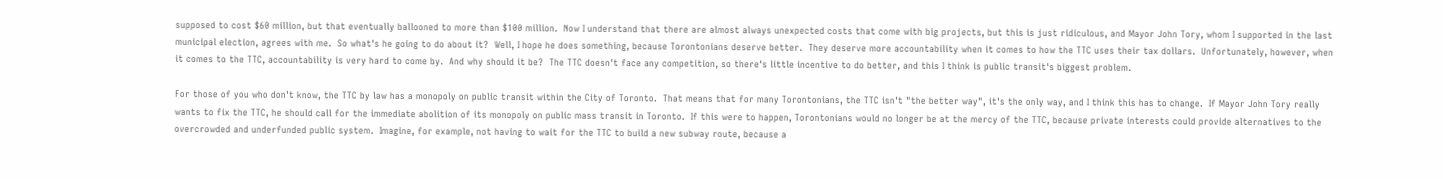supposed to cost $60 million, but that eventually ballooned to more than $100 million.  Now I understand that there are almost always unexpected costs that come with big projects, but this is just ridiculous, and Mayor John Tory, whom I supported in the last municipal election, agrees with me.  So what's he going to do about it?  Well, I hope he does something, because Torontonians deserve better.  They deserve more accountability when it comes to how the TTC uses their tax dollars.  Unfortunately, however, when it comes to the TTC, accountability is very hard to come by.  And why should it be?  The TTC doesn't face any competition, so there's little incentive to do better, and this I think is public transit's biggest problem.

For those of you who don't know, the TTC by law has a monopoly on public transit within the City of Toronto.  That means that for many Torontonians, the TTC isn't "the better way", it's the only way, and I think this has to change.  If Mayor John Tory really wants to fix the TTC, he should call for the immediate abolition of its monopoly on public mass transit in Toronto.  If this were to happen, Torontonians would no longer be at the mercy of the TTC, because private interests could provide alternatives to the overcrowded and underfunded public system.  Imagine, for example, not having to wait for the TTC to build a new subway route, because a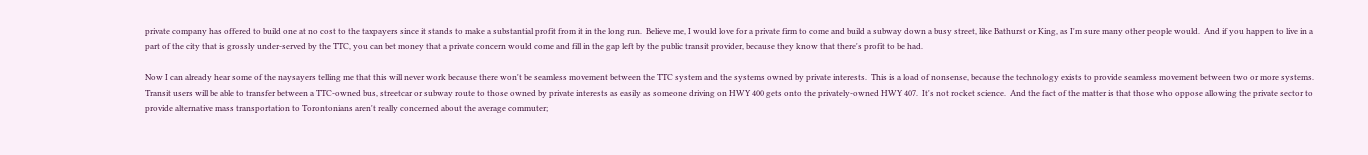private company has offered to build one at no cost to the taxpayers since it stands to make a substantial profit from it in the long run.  Believe me, I would love for a private firm to come and build a subway down a busy street, like Bathurst or King, as I'm sure many other people would.  And if you happen to live in a part of the city that is grossly under-served by the TTC, you can bet money that a private concern would come and fill in the gap left by the public transit provider, because they know that there's profit to be had.

Now I can already hear some of the naysayers telling me that this will never work because there won't be seamless movement between the TTC system and the systems owned by private interests.  This is a load of nonsense, because the technology exists to provide seamless movement between two or more systems.  Transit users will be able to transfer between a TTC-owned bus, streetcar or subway route to those owned by private interests as easily as someone driving on HWY 400 gets onto the privately-owned HWY 407.  It's not rocket science.  And the fact of the matter is that those who oppose allowing the private sector to provide alternative mass transportation to Torontonians aren't really concerned about the average commuter;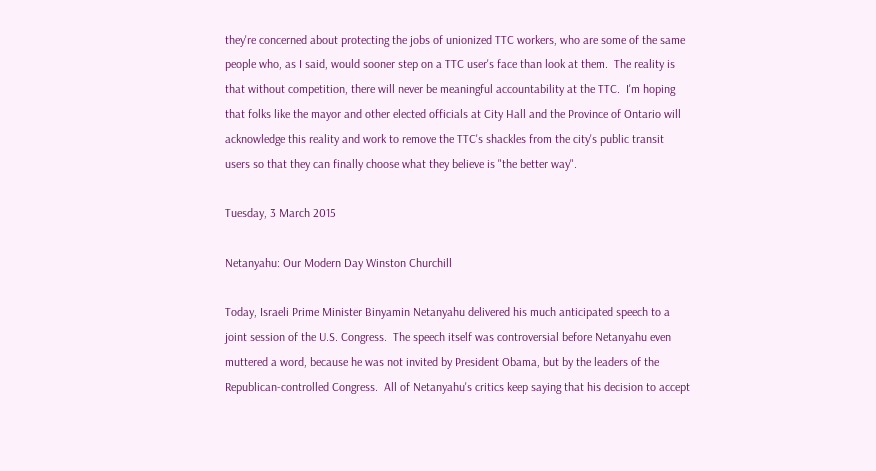they're concerned about protecting the jobs of unionized TTC workers, who are some of the same people who, as I said, would sooner step on a TTC user's face than look at them.  The reality is that without competition, there will never be meaningful accountability at the TTC.  I'm hoping that folks like the mayor and other elected officials at City Hall and the Province of Ontario will acknowledge this reality and work to remove the TTC's shackles from the city's public transit users so that they can finally choose what they believe is "the better way".

Tuesday, 3 March 2015

Netanyahu: Our Modern Day Winston Churchill

Today, Israeli Prime Minister Binyamin Netanyahu delivered his much anticipated speech to a joint session of the U.S. Congress.  The speech itself was controversial before Netanyahu even muttered a word, because he was not invited by President Obama, but by the leaders of the Republican-controlled Congress.  All of Netanyahu's critics keep saying that his decision to accept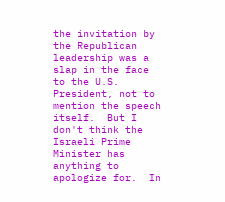the invitation by the Republican leadership was a slap in the face to the U.S. President, not to mention the speech itself.  But I don't think the Israeli Prime Minister has anything to apologize for.  In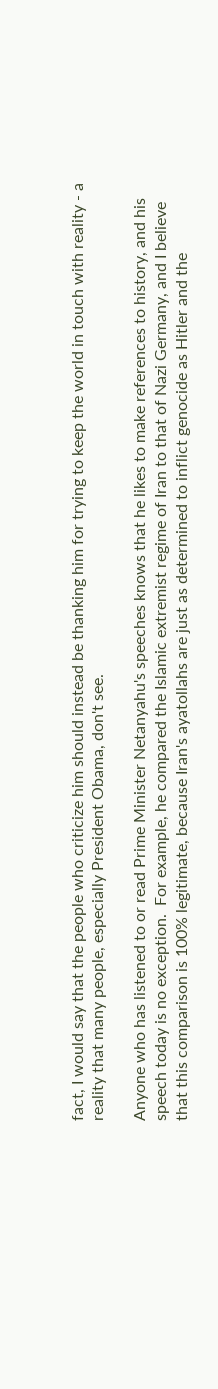fact, I would say that the people who criticize him should instead be thanking him for trying to keep the world in touch with reality - a reality that many people, especially President Obama, don't see.

Anyone who has listened to or read Prime Minister Netanyahu's speeches knows that he likes to make references to history, and his speech today is no exception.  For example, he compared the Islamic extremist regime of Iran to that of Nazi Germany, and I believe that this comparison is 100% legitimate, because Iran's ayatollahs are just as determined to inflict genocide as Hitler and the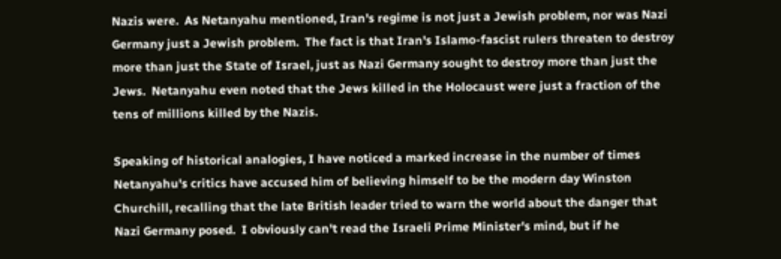Nazis were.  As Netanyahu mentioned, Iran's regime is not just a Jewish problem, nor was Nazi Germany just a Jewish problem.  The fact is that Iran's Islamo-fascist rulers threaten to destroy more than just the State of Israel, just as Nazi Germany sought to destroy more than just the Jews.  Netanyahu even noted that the Jews killed in the Holocaust were just a fraction of the tens of millions killed by the Nazis.

Speaking of historical analogies, I have noticed a marked increase in the number of times Netanyahu's critics have accused him of believing himself to be the modern day Winston Churchill, recalling that the late British leader tried to warn the world about the danger that Nazi Germany posed.  I obviously can't read the Israeli Prime Minister's mind, but if he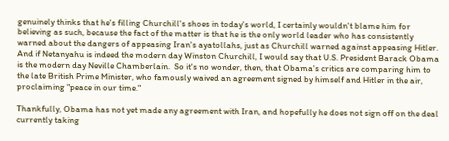genuinely thinks that he's filling Churchill's shoes in today's world, I certainly wouldn't blame him for believing as such, because the fact of the matter is that he is the only world leader who has consistently warned about the dangers of appeasing Iran's ayatollahs, just as Churchill warned against appeasing Hitler.  And if Netanyahu is indeed the modern day Winston Churchill, I would say that U.S. President Barack Obama is the modern day Neville Chamberlain.  So it's no wonder, then, that Obama's critics are comparing him to the late British Prime Minister, who famously waived an agreement signed by himself and Hitler in the air, proclaiming "peace in our time."

Thankfully, Obama has not yet made any agreement with Iran, and hopefully he does not sign off on the deal currently taking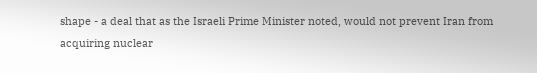shape - a deal that as the Israeli Prime Minister noted, would not prevent Iran from acquiring nuclear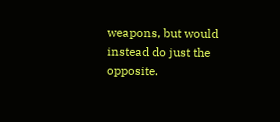weapons, but would instead do just the opposite.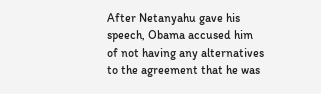After Netanyahu gave his speech, Obama accused him of not having any alternatives to the agreement that he was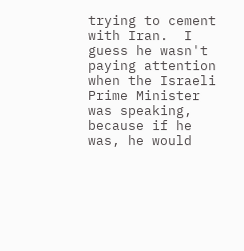trying to cement with Iran.  I guess he wasn't paying attention when the Israeli Prime Minister was speaking, because if he was, he would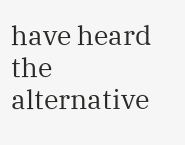have heard the alternative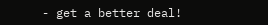- get a better deal!